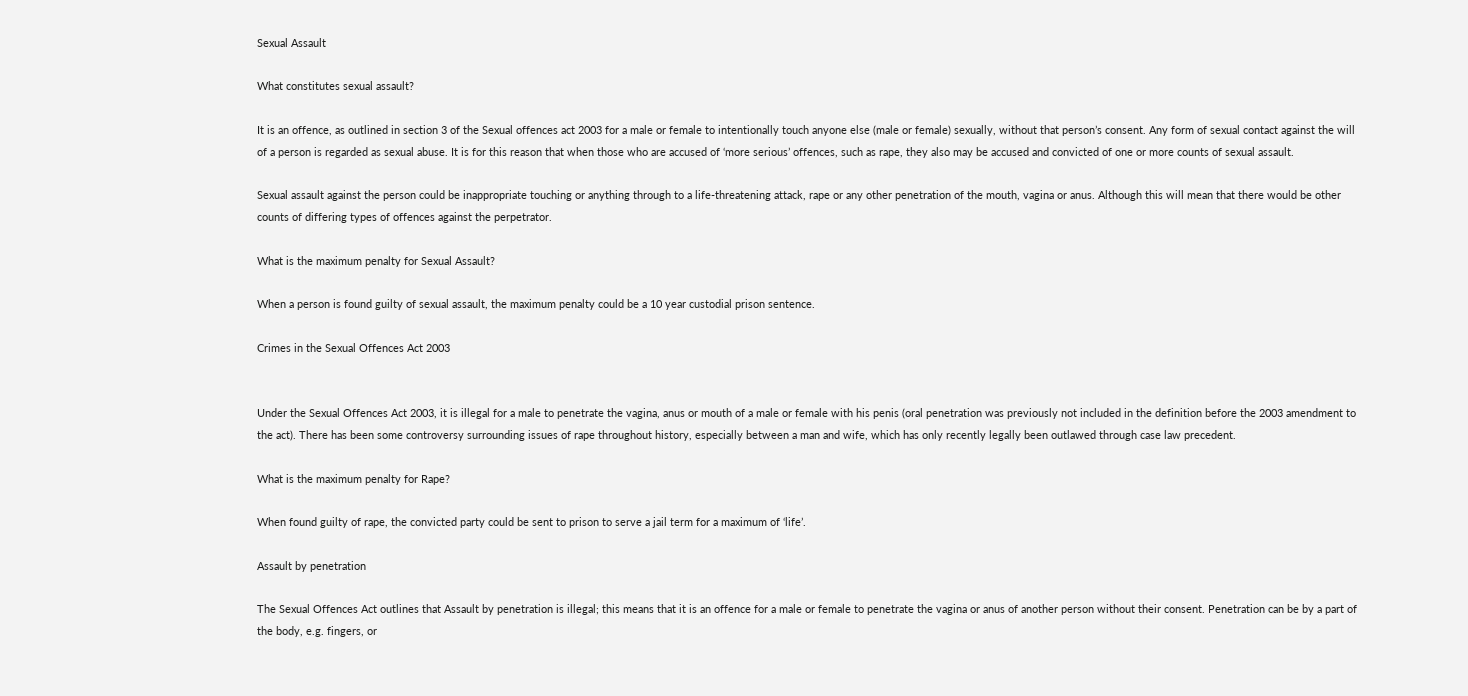Sexual Assault

What constitutes sexual assault?

It is an offence, as outlined in section 3 of the Sexual offences act 2003 for a male or female to intentionally touch anyone else (male or female) sexually, without that person’s consent. Any form of sexual contact against the will of a person is regarded as sexual abuse. It is for this reason that when those who are accused of ‘more serious’ offences, such as rape, they also may be accused and convicted of one or more counts of sexual assault.

Sexual assault against the person could be inappropriate touching or anything through to a life-threatening attack, rape or any other penetration of the mouth, vagina or anus. Although this will mean that there would be other counts of differing types of offences against the perpetrator.

What is the maximum penalty for Sexual Assault?

When a person is found guilty of sexual assault, the maximum penalty could be a 10 year custodial prison sentence.

Crimes in the Sexual Offences Act 2003


Under the Sexual Offences Act 2003, it is illegal for a male to penetrate the vagina, anus or mouth of a male or female with his penis (oral penetration was previously not included in the definition before the 2003 amendment to the act). There has been some controversy surrounding issues of rape throughout history, especially between a man and wife, which has only recently legally been outlawed through case law precedent.

What is the maximum penalty for Rape?

When found guilty of rape, the convicted party could be sent to prison to serve a jail term for a maximum of ‘life’.

Assault by penetration

The Sexual Offences Act outlines that Assault by penetration is illegal; this means that it is an offence for a male or female to penetrate the vagina or anus of another person without their consent. Penetration can be by a part of the body, e.g. fingers, or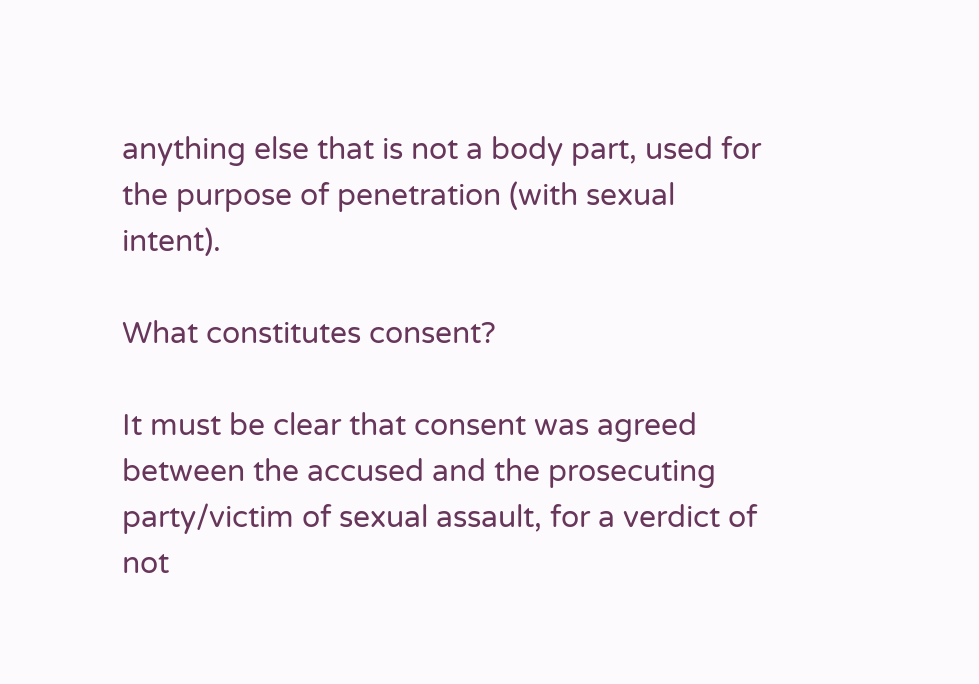anything else that is not a body part, used for the purpose of penetration (with sexual intent).

What constitutes consent?

It must be clear that consent was agreed between the accused and the prosecuting party/victim of sexual assault, for a verdict of not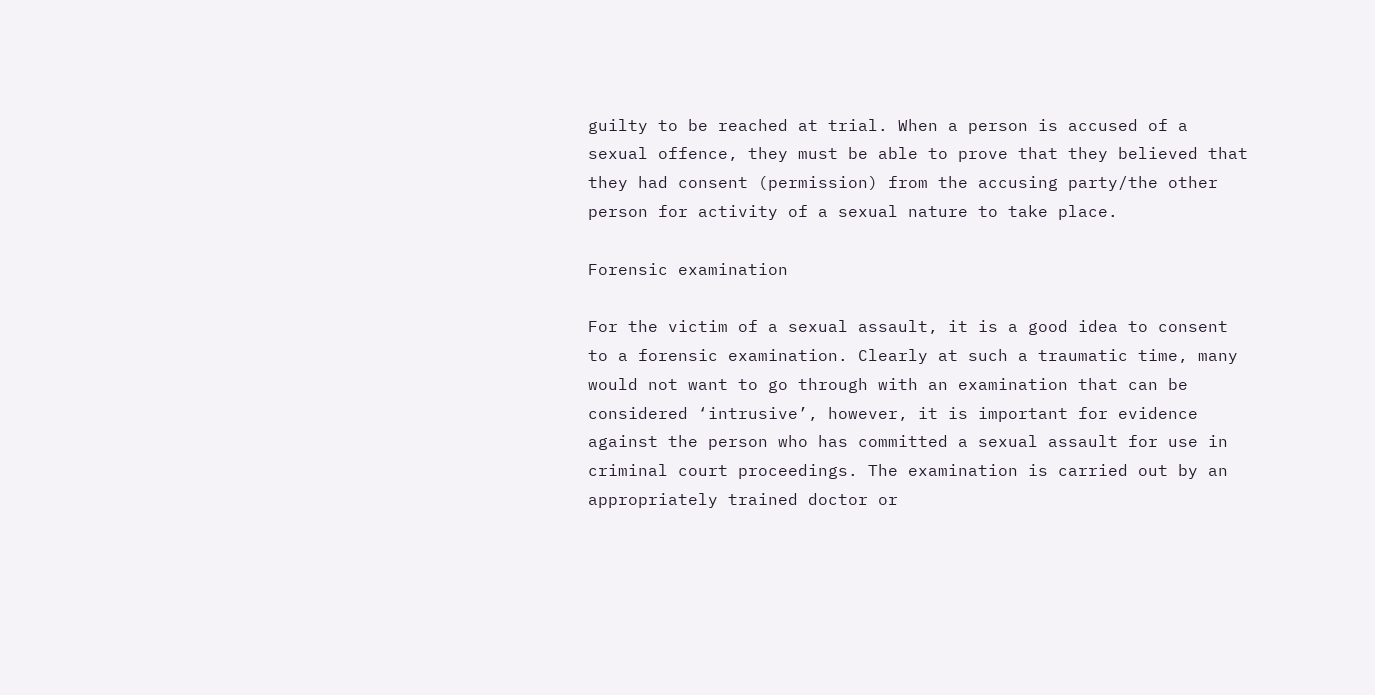guilty to be reached at trial. When a person is accused of a sexual offence, they must be able to prove that they believed that they had consent (permission) from the accusing party/the other person for activity of a sexual nature to take place.

Forensic examination

For the victim of a sexual assault, it is a good idea to consent to a forensic examination. Clearly at such a traumatic time, many would not want to go through with an examination that can be considered ‘intrusive’, however, it is important for evidence against the person who has committed a sexual assault for use in criminal court proceedings. The examination is carried out by an appropriately trained doctor or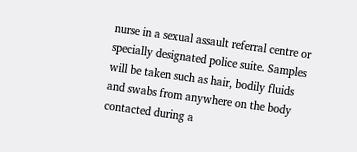nurse in a sexual assault referral centre or specially designated police suite. Samples will be taken such as hair, bodily fluids and swabs from anywhere on the body contacted during a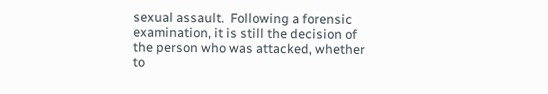sexual assault.  Following a forensic examination, it is still the decision of the person who was attacked, whether to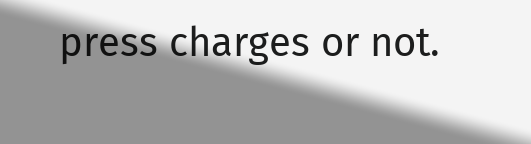press charges or not.